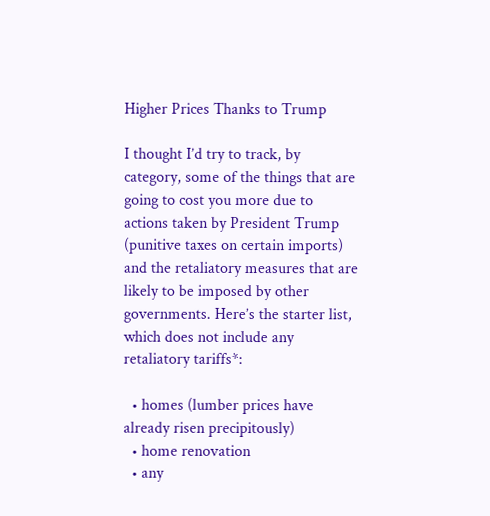Higher Prices Thanks to Trump

I thought I’d try to track, by category, some of the things that are going to cost you more due to actions taken by President Trump (punitive taxes on certain imports) and the retaliatory measures that are likely to be imposed by other governments. Here’s the starter list, which does not include any retaliatory tariffs*:

  • homes (lumber prices have already risen precipitously)
  • home renovation
  • any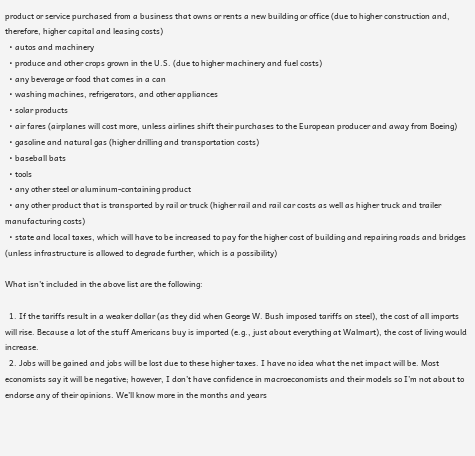product or service purchased from a business that owns or rents a new building or office (due to higher construction and, therefore, higher capital and leasing costs)
  • autos and machinery
  • produce and other crops grown in the U.S. (due to higher machinery and fuel costs)
  • any beverage or food that comes in a can
  • washing machines, refrigerators, and other appliances
  • solar products
  • air fares (airplanes will cost more, unless airlines shift their purchases to the European producer and away from Boeing)
  • gasoline and natural gas (higher drilling and transportation costs)
  • baseball bats
  • tools
  • any other steel or aluminum-containing product
  • any other product that is transported by rail or truck (higher rail and rail car costs as well as higher truck and trailer manufacturing costs)
  • state and local taxes, which will have to be increased to pay for the higher cost of building and repairing roads and bridges (unless infrastructure is allowed to degrade further, which is a possibility)

What isn’t included in the above list are the following:

  1. If the tariffs result in a weaker dollar (as they did when George W. Bush imposed tariffs on steel), the cost of all imports will rise. Because a lot of the stuff Americans buy is imported (e.g., just about everything at Walmart), the cost of living would increase.
  2. Jobs will be gained and jobs will be lost due to these higher taxes. I have no idea what the net impact will be. Most economists say it will be negative; however, I don’t have confidence in macroeconomists and their models so I’m not about to endorse any of their opinions. We’ll know more in the months and years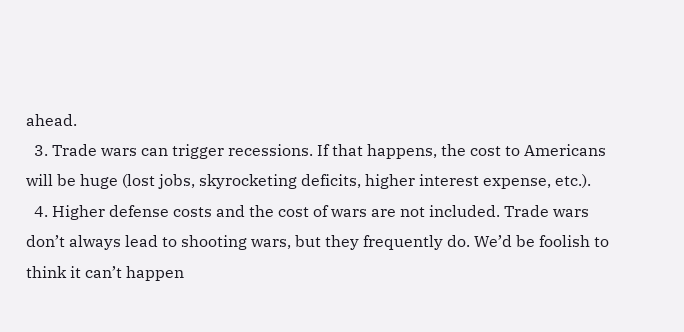ahead.
  3. Trade wars can trigger recessions. If that happens, the cost to Americans will be huge (lost jobs, skyrocketing deficits, higher interest expense, etc.).
  4. Higher defense costs and the cost of wars are not included. Trade wars don’t always lead to shooting wars, but they frequently do. We’d be foolish to think it can’t happen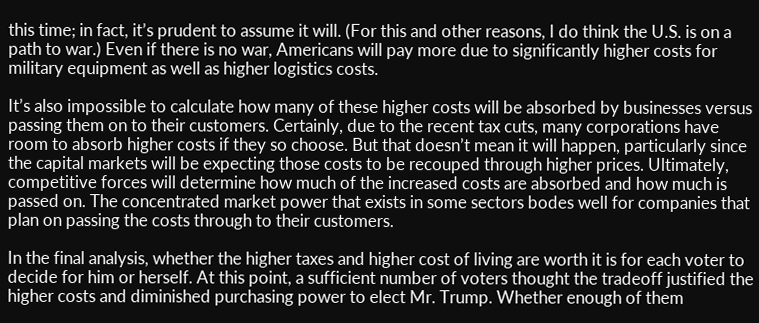this time; in fact, it’s prudent to assume it will. (For this and other reasons, I do think the U.S. is on a path to war.) Even if there is no war, Americans will pay more due to significantly higher costs for military equipment as well as higher logistics costs.

It’s also impossible to calculate how many of these higher costs will be absorbed by businesses versus passing them on to their customers. Certainly, due to the recent tax cuts, many corporations have room to absorb higher costs if they so choose. But that doesn’t mean it will happen, particularly since the capital markets will be expecting those costs to be recouped through higher prices. Ultimately, competitive forces will determine how much of the increased costs are absorbed and how much is passed on. The concentrated market power that exists in some sectors bodes well for companies that plan on passing the costs through to their customers.

In the final analysis, whether the higher taxes and higher cost of living are worth it is for each voter to decide for him or herself. At this point, a sufficient number of voters thought the tradeoff justified the higher costs and diminished purchasing power to elect Mr. Trump. Whether enough of them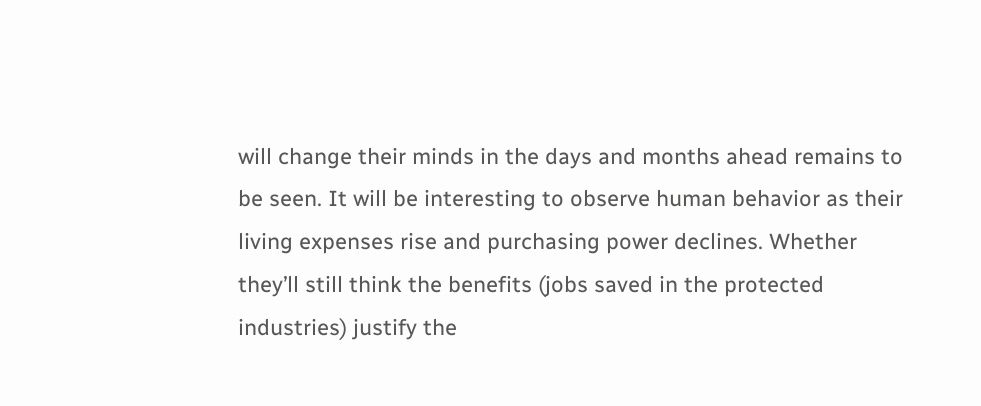will change their minds in the days and months ahead remains to be seen. It will be interesting to observe human behavior as their living expenses rise and purchasing power declines. Whether they’ll still think the benefits (jobs saved in the protected industries) justify the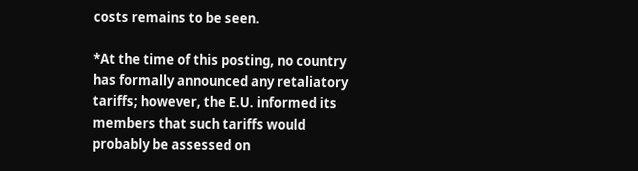costs remains to be seen.

*At the time of this posting, no country has formally announced any retaliatory tariffs; however, the E.U. informed its members that such tariffs would probably be assessed on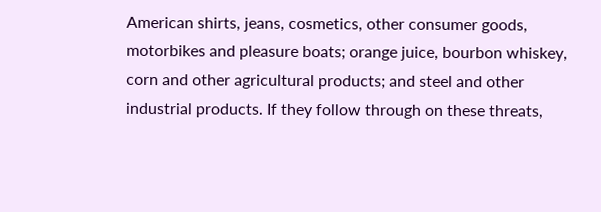American shirts, jeans, cosmetics, other consumer goods, motorbikes and pleasure boats; orange juice, bourbon whiskey, corn and other agricultural products; and steel and other industrial products. If they follow through on these threats,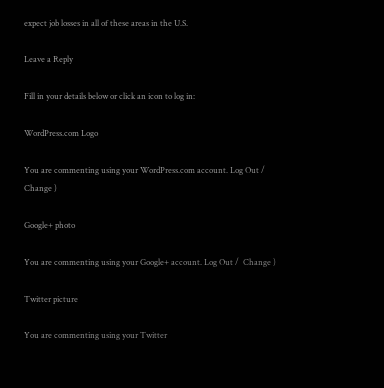expect job losses in all of these areas in the U.S.

Leave a Reply

Fill in your details below or click an icon to log in:

WordPress.com Logo

You are commenting using your WordPress.com account. Log Out /  Change )

Google+ photo

You are commenting using your Google+ account. Log Out /  Change )

Twitter picture

You are commenting using your Twitter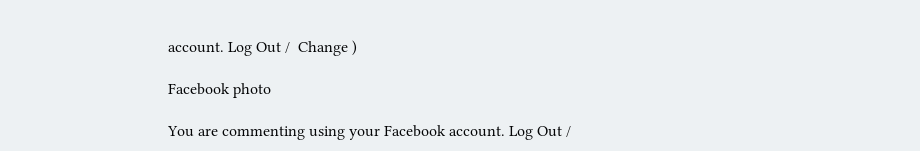account. Log Out /  Change )

Facebook photo

You are commenting using your Facebook account. Log Out /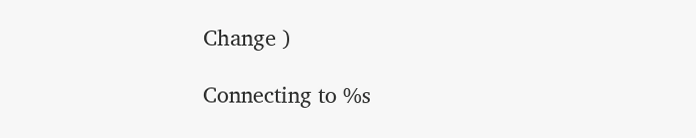Change )

Connecting to %s